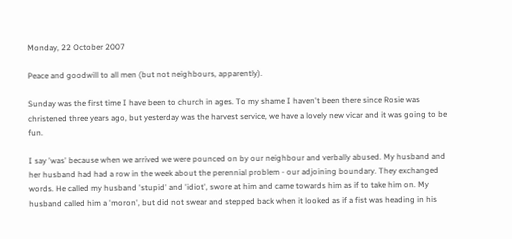Monday, 22 October 2007

Peace and goodwill to all men (but not neighbours, apparently).

Sunday was the first time I have been to church in ages. To my shame I haven't been there since Rosie was christened three years ago, but yesterday was the harvest service, we have a lovely new vicar and it was going to be fun.

I say 'was' because when we arrived we were pounced on by our neighbour and verbally abused. My husband and her husband had had a row in the week about the perennial problem - our adjoining boundary. They exchanged words. He called my husband 'stupid' and 'idiot', swore at him and came towards him as if to take him on. My husband called him a 'moron', but did not swear and stepped back when it looked as if a fist was heading in his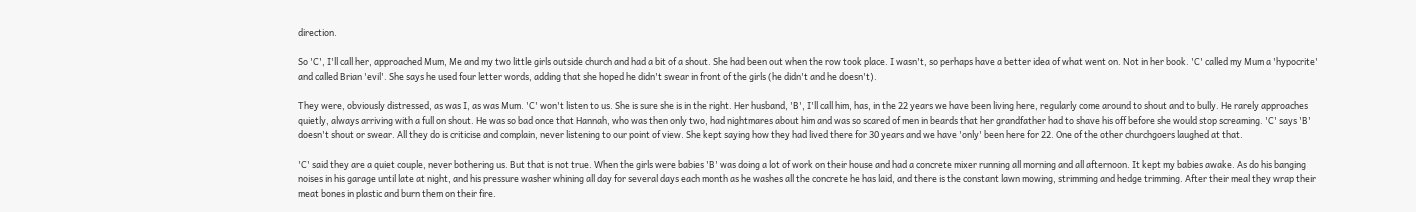direction.

So 'C', I'll call her, approached Mum, Me and my two little girls outside church and had a bit of a shout. She had been out when the row took place. I wasn't, so perhaps have a better idea of what went on. Not in her book. 'C' called my Mum a 'hypocrite' and called Brian 'evil'. She says he used four letter words, adding that she hoped he didn't swear in front of the girls (he didn't and he doesn't).

They were, obviously distressed, as was I, as was Mum. 'C' won't listen to us. She is sure she is in the right. Her husband, 'B', I'll call him, has, in the 22 years we have been living here, regularly come around to shout and to bully. He rarely approaches quietly, always arriving with a full on shout. He was so bad once that Hannah, who was then only two, had nightmares about him and was so scared of men in beards that her grandfather had to shave his off before she would stop screaming. 'C' says 'B' doesn't shout or swear. All they do is criticise and complain, never listening to our point of view. She kept saying how they had lived there for 30 years and we have 'only' been here for 22. One of the other churchgoers laughed at that.

'C' said they are a quiet couple, never bothering us. But that is not true. When the girls were babies 'B' was doing a lot of work on their house and had a concrete mixer running all morning and all afternoon. It kept my babies awake. As do his banging noises in his garage until late at night, and his pressure washer whining all day for several days each month as he washes all the concrete he has laid, and there is the constant lawn mowing, strimming and hedge trimming. After their meal they wrap their meat bones in plastic and burn them on their fire.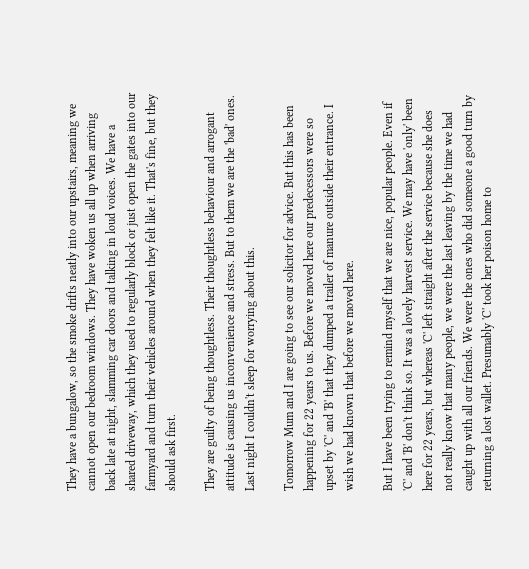They have a bungalow, so the smoke drifts neatly into our upstairs, meaning we cannot open our bedroom windows. They have woken us all up when arriving back late at night, slamming car doors and talking in loud voices. We have a shared driveway, which they used to regularly block or just open the gates into our farmyard and turn their vehicles around when they felt like it. That's fine, but they should ask first.

They are guilty of being thoughtless. Their thoughtless behaviour and arrogant attitude is causing us inconvenience and stress. But to them we are the 'bad' ones. Last night I couldn't sleep for worrying about this.

Tomorrow Mum and I are going to see our solicitor for advice. But this has been happening for 22 years to us. Before we moved here our predecessors were so upset by 'C' and 'B' that they dumped a trailer of manure outside their entrance. I wish we had known that before we moved here.

But I have been trying to remind myself that we are nice, popular people. Even if 'C' and 'B' don't think so. It was a lovely harvest service. We may have 'only' been here for 22 years, but whereas 'C' left straight after the service because she does not really know that many people, we were the last leaving by the time we had caught up with all our friends. We were the ones who did someone a good turn by returning a lost wallet. Presumably 'C' took her poison home to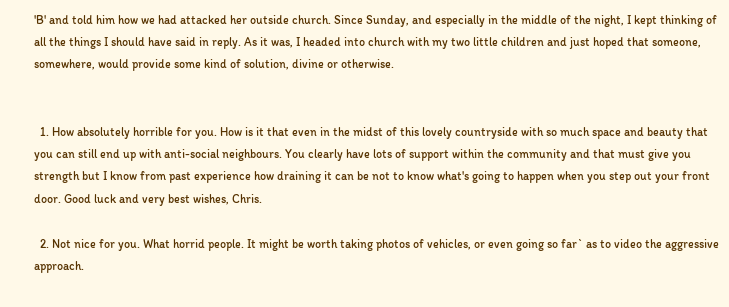'B' and told him how we had attacked her outside church. Since Sunday, and especially in the middle of the night, I kept thinking of all the things I should have said in reply. As it was, I headed into church with my two little children and just hoped that someone, somewhere, would provide some kind of solution, divine or otherwise.


  1. How absolutely horrible for you. How is it that even in the midst of this lovely countryside with so much space and beauty that you can still end up with anti-social neighbours. You clearly have lots of support within the community and that must give you strength but I know from past experience how draining it can be not to know what's going to happen when you step out your front door. Good luck and very best wishes, Chris.

  2. Not nice for you. What horrid people. It might be worth taking photos of vehicles, or even going so far` as to video the aggressive approach.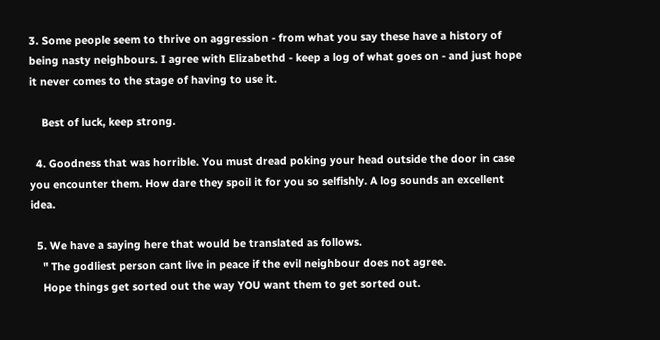3. Some people seem to thrive on aggression - from what you say these have a history of being nasty neighbours. I agree with Elizabethd - keep a log of what goes on - and just hope it never comes to the stage of having to use it.

    Best of luck, keep strong.

  4. Goodness that was horrible. You must dread poking your head outside the door in case you encounter them. How dare they spoil it for you so selfishly. A log sounds an excellent idea.

  5. We have a saying here that would be translated as follows.
    " The godliest person cant live in peace if the evil neighbour does not agree.
    Hope things get sorted out the way YOU want them to get sorted out.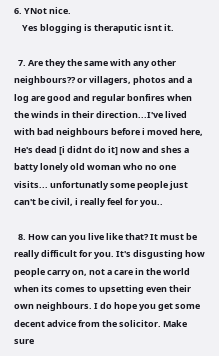6. YNot nice.
    Yes blogging is theraputic isnt it.

  7. Are they the same with any other neighbours?? or villagers, photos and a log are good and regular bonfires when the winds in their direction...I've lived with bad neighbours before i moved here, He's dead [i didnt do it] now and shes a batty lonely old woman who no one visits... unfortunatly some people just can't be civil, i really feel for you..

  8. How can you live like that? It must be really difficult for you. It's disgusting how people carry on, not a care in the world when its comes to upsetting even their own neighbours. I do hope you get some decent advice from the solicitor. Make sure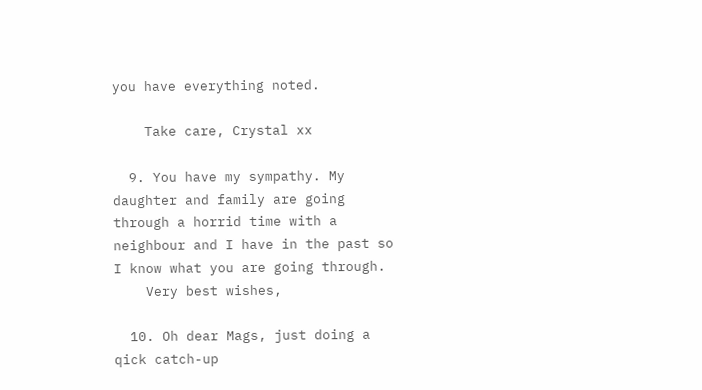you have everything noted.

    Take care, Crystal xx

  9. You have my sympathy. My daughter and family are going through a horrid time with a neighbour and I have in the past so I know what you are going through.
    Very best wishes,

  10. Oh dear Mags, just doing a qick catch-up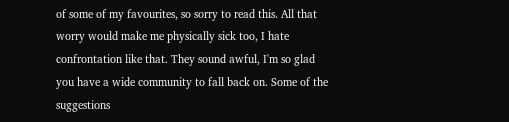of some of my favourites, so sorry to read this. All that worry would make me physically sick too, I hate confrontation like that. They sound awful, I'm so glad you have a wide community to fall back on. Some of the suggestions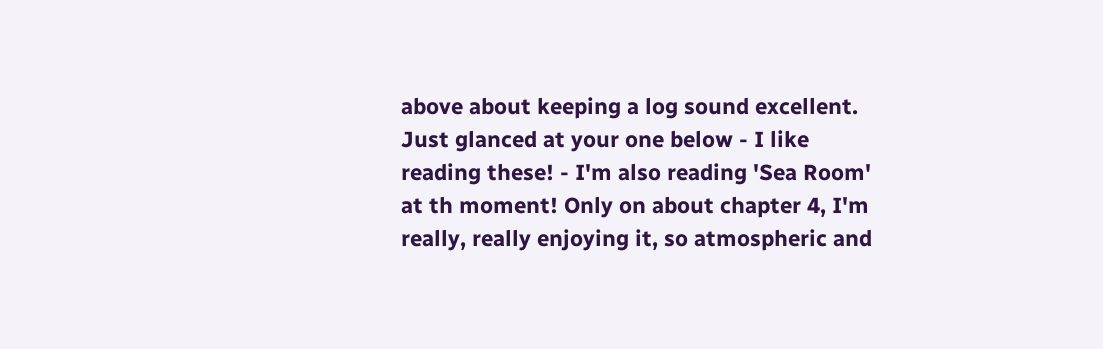above about keeping a log sound excellent. Just glanced at your one below - I like reading these! - I'm also reading 'Sea Room' at th moment! Only on about chapter 4, I'm really, really enjoying it, so atmospheric and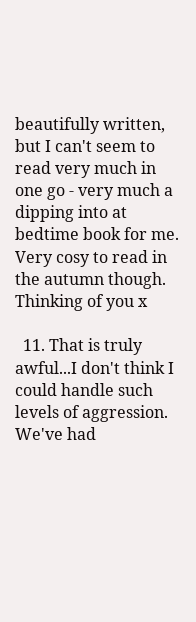beautifully written, but I can't seem to read very much in one go - very much a dipping into at bedtime book for me. Very cosy to read in the autumn though. Thinking of you x

  11. That is truly awful...I don't think I could handle such levels of aggression. We've had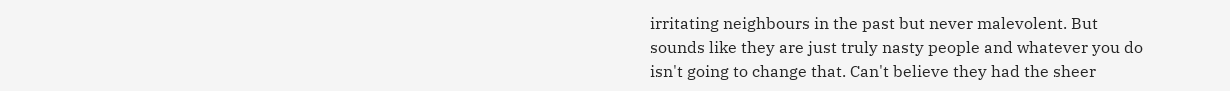irritating neighbours in the past but never malevolent. But sounds like they are just truly nasty people and whatever you do isn't going to change that. Can't believe they had the sheer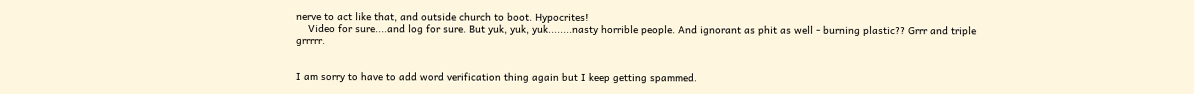nerve to act like that, and outside church to boot. Hypocrites!
    Video for sure....and log for sure. But yuk, yuk, yuk........nasty horrible people. And ignorant as phit as well - burning plastic?? Grrr and triple grrrrr.


I am sorry to have to add word verification thing again but I keep getting spammed.